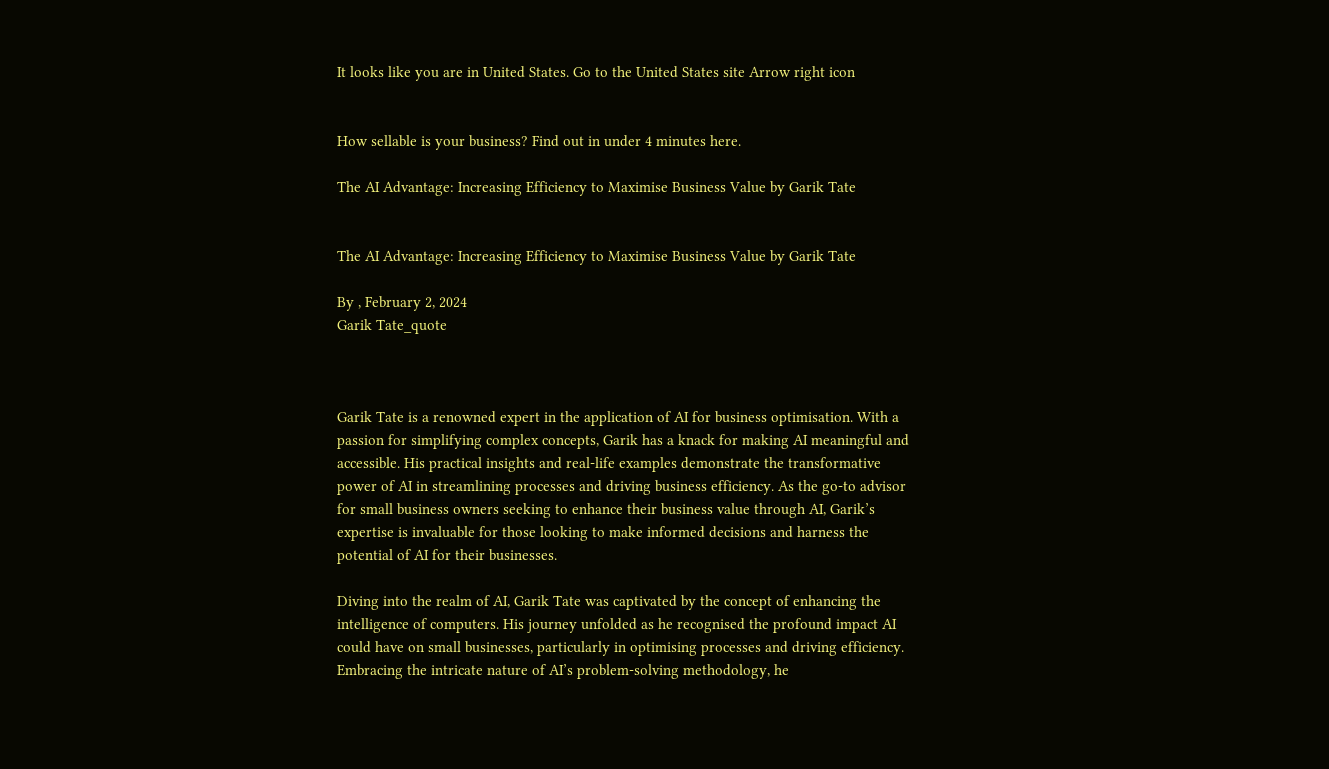It looks like you are in United States. Go to the United States site Arrow right icon


How sellable is your business? Find out in under 4 minutes here.

The AI Advantage: Increasing Efficiency to Maximise Business Value by Garik Tate


The AI Advantage: Increasing Efficiency to Maximise Business Value by Garik Tate

By , February 2, 2024
Garik Tate_quote



Garik Tate is a renowned expert in the application of AI for business optimisation. With a passion for simplifying complex concepts, Garik has a knack for making AI meaningful and accessible. His practical insights and real-life examples demonstrate the transformative power of AI in streamlining processes and driving business efficiency. As the go-to advisor for small business owners seeking to enhance their business value through AI, Garik’s expertise is invaluable for those looking to make informed decisions and harness the potential of AI for their businesses.

Diving into the realm of AI, Garik Tate was captivated by the concept of enhancing the intelligence of computers. His journey unfolded as he recognised the profound impact AI could have on small businesses, particularly in optimising processes and driving efficiency. Embracing the intricate nature of AI’s problem-solving methodology, he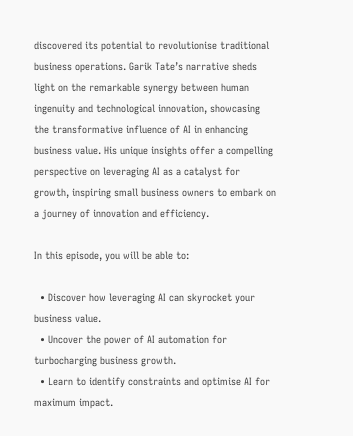discovered its potential to revolutionise traditional business operations. Garik Tate’s narrative sheds light on the remarkable synergy between human ingenuity and technological innovation, showcasing the transformative influence of AI in enhancing business value. His unique insights offer a compelling perspective on leveraging AI as a catalyst for growth, inspiring small business owners to embark on a journey of innovation and efficiency.

In this episode, you will be able to:

  • Discover how leveraging AI can skyrocket your business value.
  • Uncover the power of AI automation for turbocharging business growth.
  • Learn to identify constraints and optimise AI for maximum impact.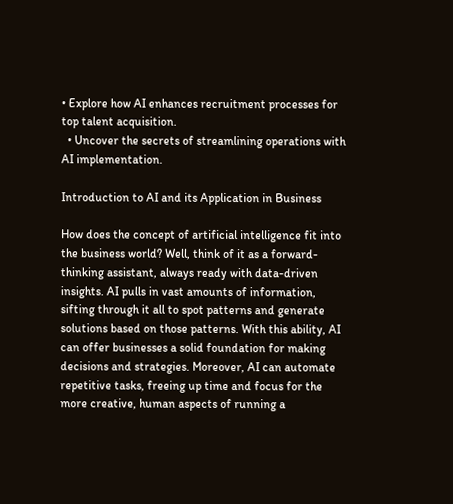• Explore how AI enhances recruitment processes for top talent acquisition.
  • Uncover the secrets of streamlining operations with AI implementation.

Introduction to AI and its Application in Business

How does the concept of artificial intelligence fit into the business world? Well, think of it as a forward-thinking assistant, always ready with data-driven insights. AI pulls in vast amounts of information, sifting through it all to spot patterns and generate solutions based on those patterns. With this ability, AI can offer businesses a solid foundation for making decisions and strategies. Moreover, AI can automate repetitive tasks, freeing up time and focus for the more creative, human aspects of running a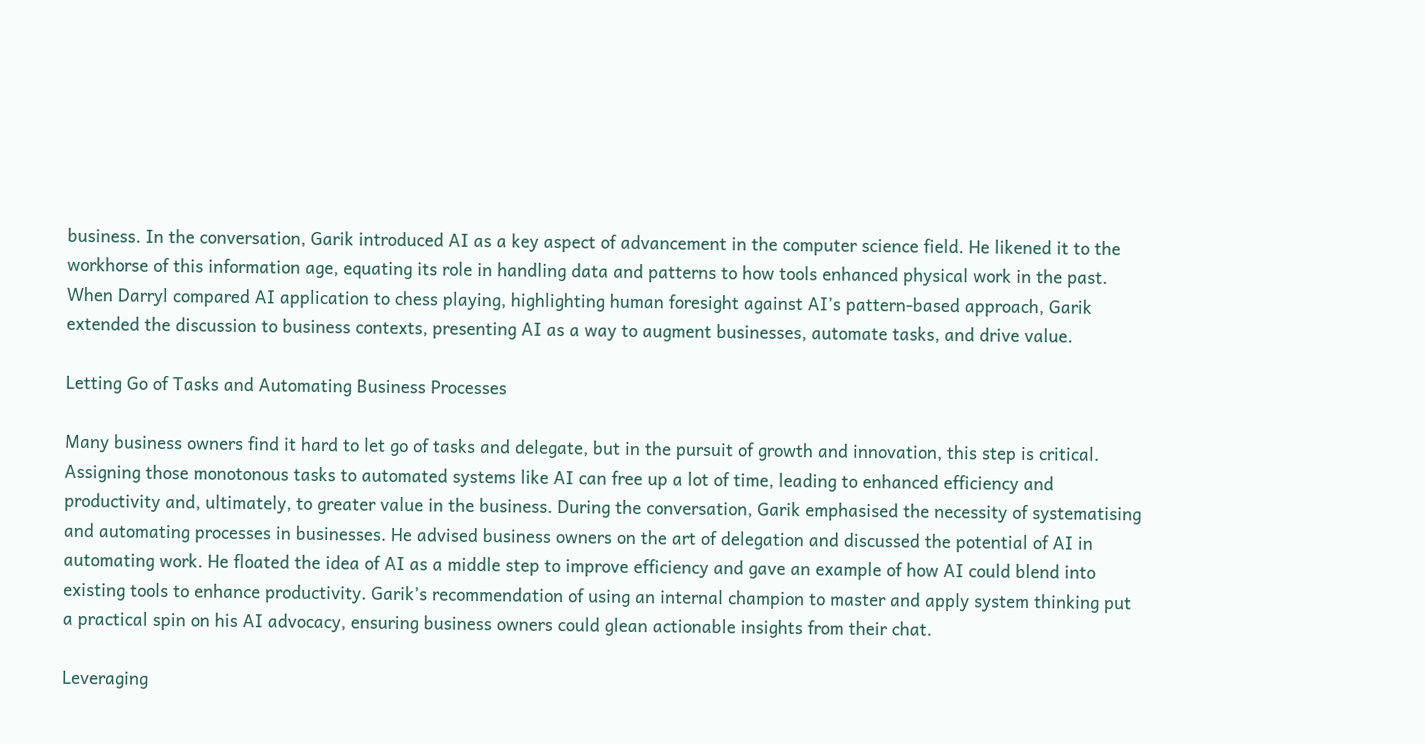business. In the conversation, Garik introduced AI as a key aspect of advancement in the computer science field. He likened it to the workhorse of this information age, equating its role in handling data and patterns to how tools enhanced physical work in the past. When Darryl compared AI application to chess playing, highlighting human foresight against AI’s pattern-based approach, Garik extended the discussion to business contexts, presenting AI as a way to augment businesses, automate tasks, and drive value.

Letting Go of Tasks and Automating Business Processes

Many business owners find it hard to let go of tasks and delegate, but in the pursuit of growth and innovation, this step is critical. Assigning those monotonous tasks to automated systems like AI can free up a lot of time, leading to enhanced efficiency and productivity and, ultimately, to greater value in the business. During the conversation, Garik emphasised the necessity of systematising and automating processes in businesses. He advised business owners on the art of delegation and discussed the potential of AI in automating work. He floated the idea of AI as a middle step to improve efficiency and gave an example of how AI could blend into existing tools to enhance productivity. Garik’s recommendation of using an internal champion to master and apply system thinking put a practical spin on his AI advocacy, ensuring business owners could glean actionable insights from their chat.

Leveraging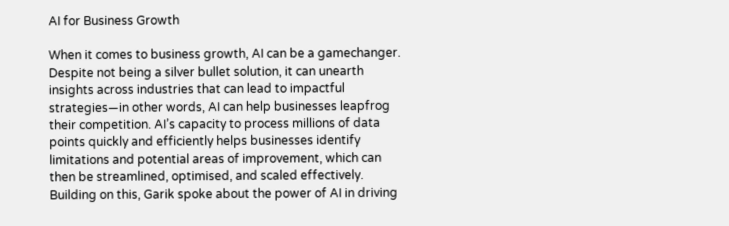AI for Business Growth

When it comes to business growth, AI can be a gamechanger. Despite not being a silver bullet solution, it can unearth insights across industries that can lead to impactful strategies—in other words, AI can help businesses leapfrog their competition. AI’s capacity to process millions of data points quickly and efficiently helps businesses identify limitations and potential areas of improvement, which can then be streamlined, optimised, and scaled effectively. Building on this, Garik spoke about the power of AI in driving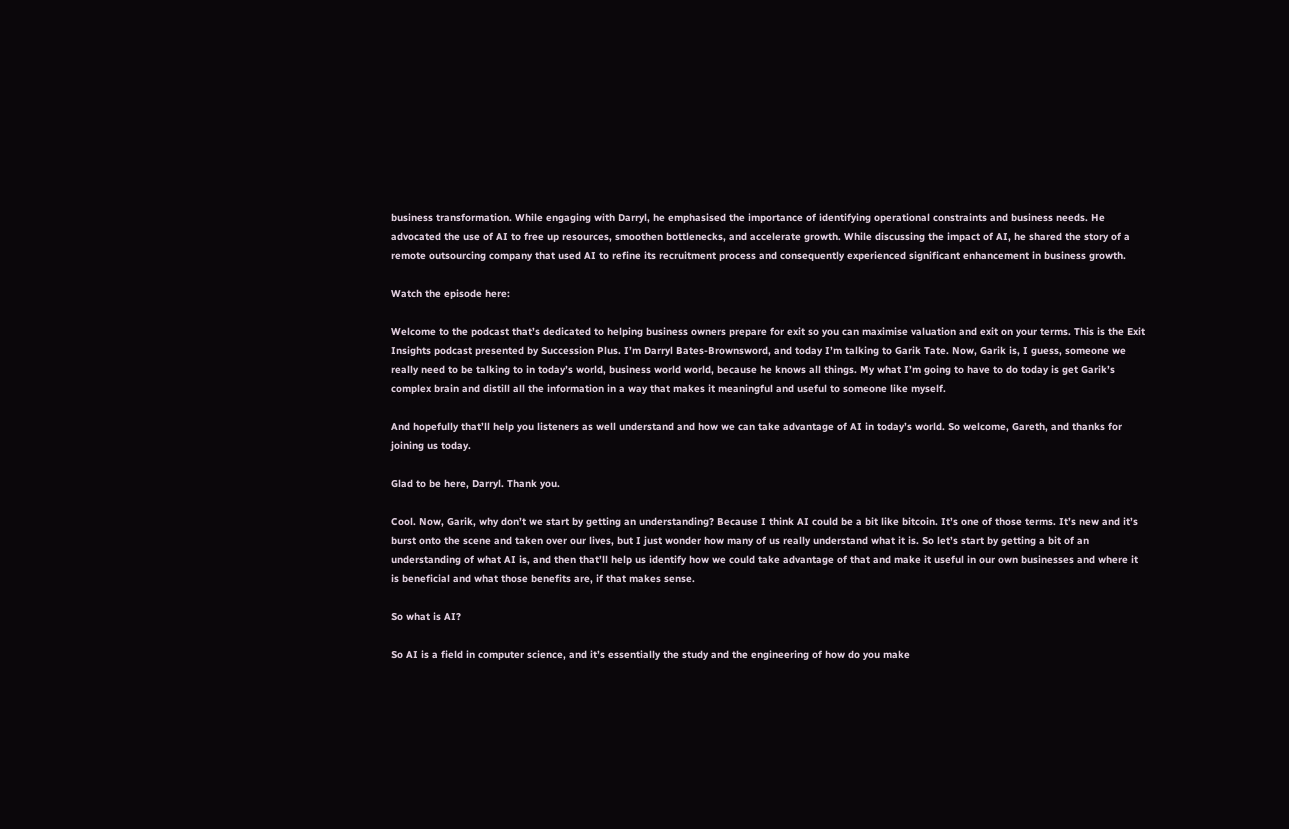business transformation. While engaging with Darryl, he emphasised the importance of identifying operational constraints and business needs. He advocated the use of AI to free up resources, smoothen bottlenecks, and accelerate growth. While discussing the impact of AI, he shared the story of a remote outsourcing company that used AI to refine its recruitment process and consequently experienced significant enhancement in business growth.

Watch the episode here:

Welcome to the podcast that’s dedicated to helping business owners prepare for exit so you can maximise valuation and exit on your terms. This is the Exit Insights podcast presented by Succession Plus. I’m Darryl Bates-Brownsword, and today I’m talking to Garik Tate. Now, Garik is, I guess, someone we really need to be talking to in today’s world, business world world, because he knows all things. My what I’m going to have to do today is get Garik’s complex brain and distill all the information in a way that makes it meaningful and useful to someone like myself.

And hopefully that’ll help you listeners as well understand and how we can take advantage of AI in today’s world. So welcome, Gareth, and thanks for joining us today.

Glad to be here, Darryl. Thank you.

Cool. Now, Garik, why don’t we start by getting an understanding? Because I think AI could be a bit like bitcoin. It’s one of those terms. It’s new and it’s burst onto the scene and taken over our lives, but I just wonder how many of us really understand what it is. So let’s start by getting a bit of an understanding of what AI is, and then that’ll help us identify how we could take advantage of that and make it useful in our own businesses and where it is beneficial and what those benefits are, if that makes sense.

So what is AI?

So AI is a field in computer science, and it’s essentially the study and the engineering of how do you make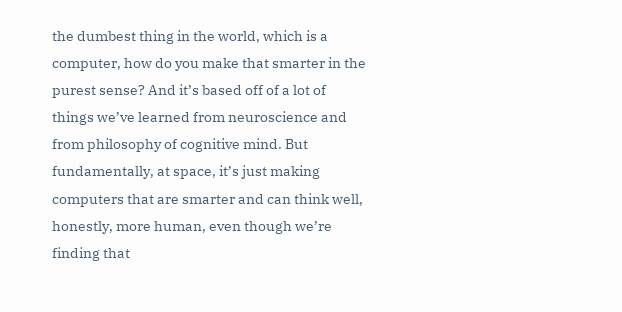the dumbest thing in the world, which is a computer, how do you make that smarter in the purest sense? And it’s based off of a lot of things we’ve learned from neuroscience and from philosophy of cognitive mind. But fundamentally, at space, it’s just making computers that are smarter and can think well, honestly, more human, even though we’re finding that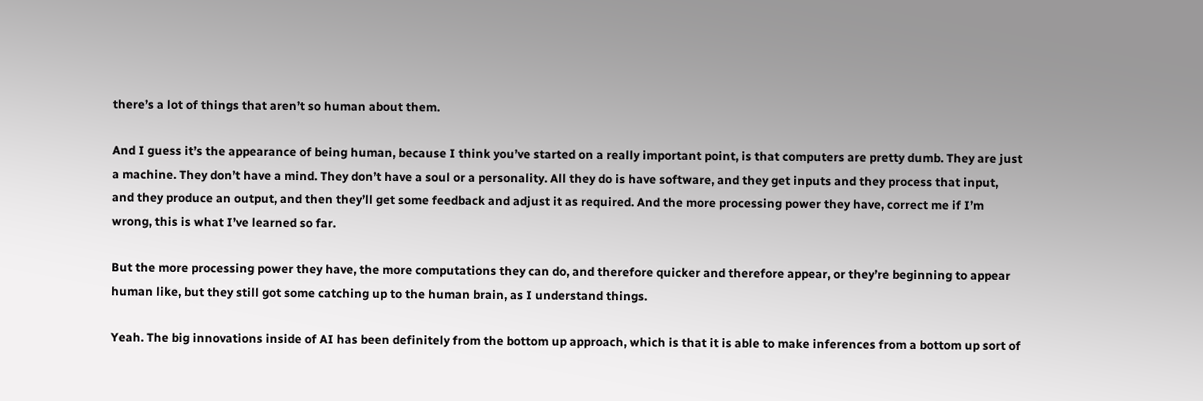there’s a lot of things that aren’t so human about them.

And I guess it’s the appearance of being human, because I think you’ve started on a really important point, is that computers are pretty dumb. They are just a machine. They don’t have a mind. They don’t have a soul or a personality. All they do is have software, and they get inputs and they process that input, and they produce an output, and then they’ll get some feedback and adjust it as required. And the more processing power they have, correct me if I’m wrong, this is what I’ve learned so far.

But the more processing power they have, the more computations they can do, and therefore quicker and therefore appear, or they’re beginning to appear human like, but they still got some catching up to the human brain, as I understand things.

Yeah. The big innovations inside of AI has been definitely from the bottom up approach, which is that it is able to make inferences from a bottom up sort of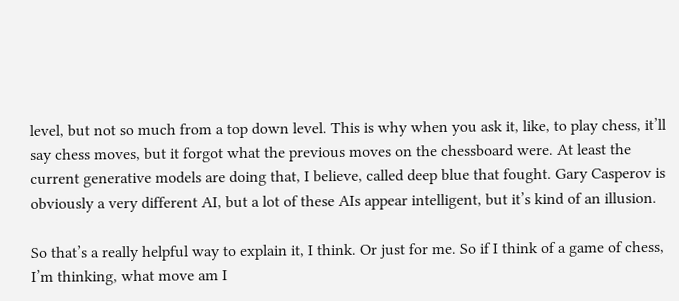level, but not so much from a top down level. This is why when you ask it, like, to play chess, it’ll say chess moves, but it forgot what the previous moves on the chessboard were. At least the current generative models are doing that, I believe, called deep blue that fought. Gary Casperov is obviously a very different AI, but a lot of these AIs appear intelligent, but it’s kind of an illusion.

So that’s a really helpful way to explain it, I think. Or just for me. So if I think of a game of chess, I’m thinking, what move am I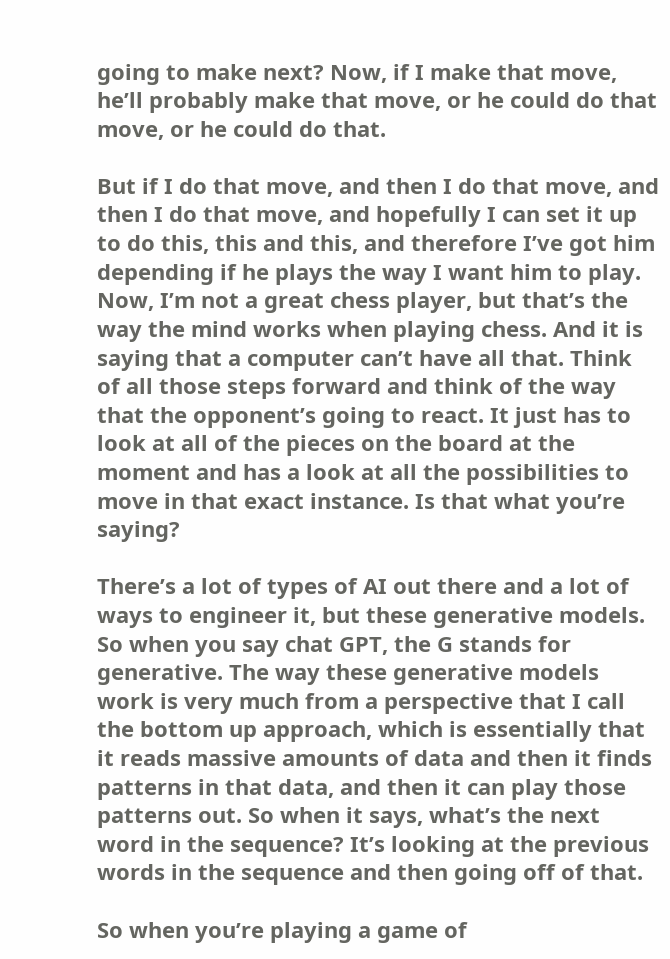going to make next? Now, if I make that move, he’ll probably make that move, or he could do that move, or he could do that.

But if I do that move, and then I do that move, and then I do that move, and hopefully I can set it up to do this, this and this, and therefore I’ve got him depending if he plays the way I want him to play. Now, I’m not a great chess player, but that’s the way the mind works when playing chess. And it is saying that a computer can’t have all that. Think of all those steps forward and think of the way that the opponent’s going to react. It just has to look at all of the pieces on the board at the moment and has a look at all the possibilities to move in that exact instance. Is that what you’re saying?

There’s a lot of types of AI out there and a lot of ways to engineer it, but these generative models. So when you say chat GPT, the G stands for generative. The way these generative models work is very much from a perspective that I call the bottom up approach, which is essentially that it reads massive amounts of data and then it finds patterns in that data, and then it can play those patterns out. So when it says, what’s the next word in the sequence? It’s looking at the previous words in the sequence and then going off of that.

So when you’re playing a game of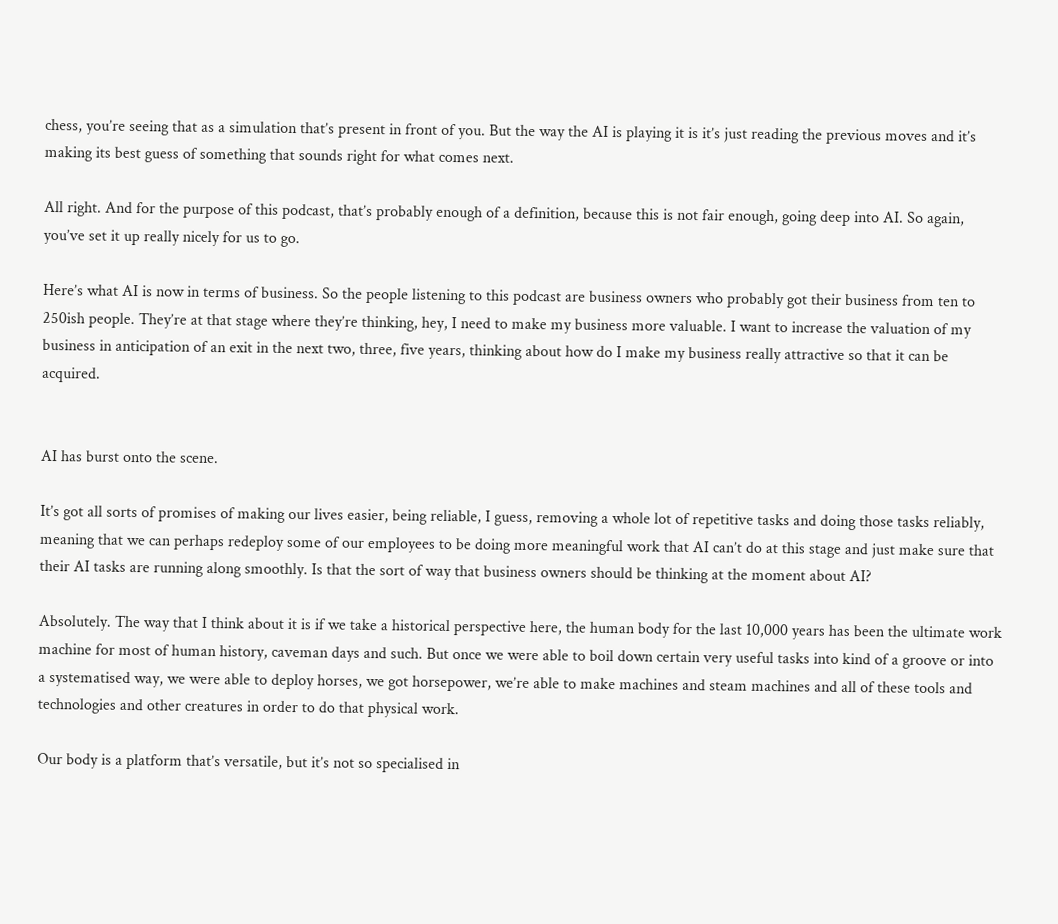chess, you’re seeing that as a simulation that’s present in front of you. But the way the AI is playing it is it’s just reading the previous moves and it’s making its best guess of something that sounds right for what comes next.

All right. And for the purpose of this podcast, that’s probably enough of a definition, because this is not fair enough, going deep into AI. So again, you’ve set it up really nicely for us to go.

Here’s what AI is now in terms of business. So the people listening to this podcast are business owners who probably got their business from ten to 250ish people. They’re at that stage where they’re thinking, hey, I need to make my business more valuable. I want to increase the valuation of my business in anticipation of an exit in the next two, three, five years, thinking about how do I make my business really attractive so that it can be acquired.


AI has burst onto the scene.

It’s got all sorts of promises of making our lives easier, being reliable, I guess, removing a whole lot of repetitive tasks and doing those tasks reliably, meaning that we can perhaps redeploy some of our employees to be doing more meaningful work that AI can’t do at this stage and just make sure that their AI tasks are running along smoothly. Is that the sort of way that business owners should be thinking at the moment about AI?

Absolutely. The way that I think about it is if we take a historical perspective here, the human body for the last 10,000 years has been the ultimate work machine for most of human history, caveman days and such. But once we were able to boil down certain very useful tasks into kind of a groove or into a systematised way, we were able to deploy horses, we got horsepower, we’re able to make machines and steam machines and all of these tools and technologies and other creatures in order to do that physical work.

Our body is a platform that’s versatile, but it’s not so specialised in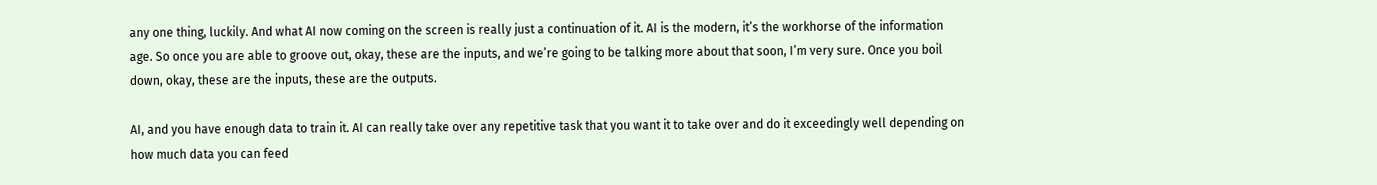any one thing, luckily. And what AI now coming on the screen is really just a continuation of it. AI is the modern, it’s the workhorse of the information age. So once you are able to groove out, okay, these are the inputs, and we’re going to be talking more about that soon, I’m very sure. Once you boil down, okay, these are the inputs, these are the outputs.

AI, and you have enough data to train it. AI can really take over any repetitive task that you want it to take over and do it exceedingly well depending on how much data you can feed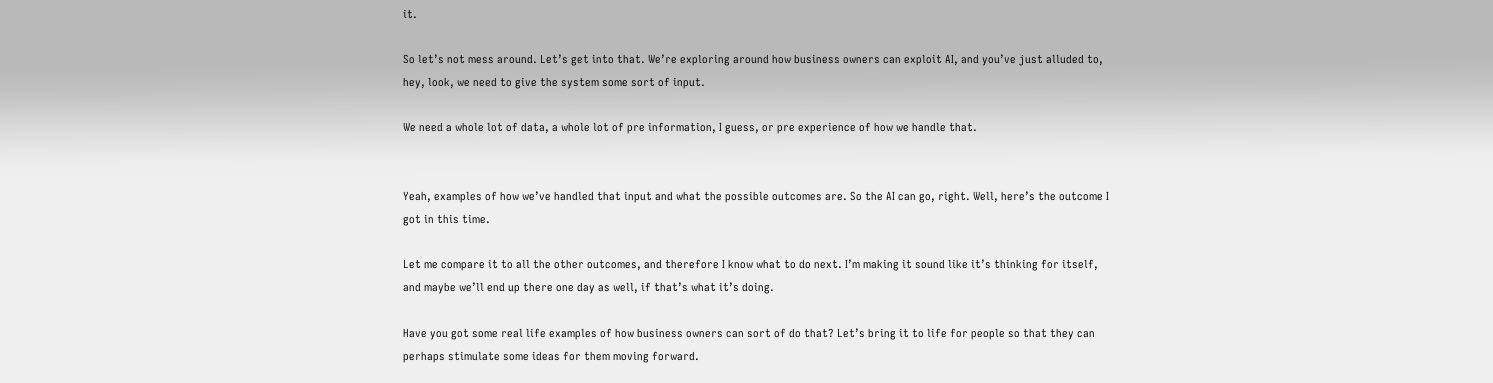it.

So let’s not mess around. Let’s get into that. We’re exploring around how business owners can exploit AI, and you’ve just alluded to, hey, look, we need to give the system some sort of input.

We need a whole lot of data, a whole lot of pre information, I guess, or pre experience of how we handle that.


Yeah, examples of how we’ve handled that input and what the possible outcomes are. So the AI can go, right. Well, here’s the outcome I got in this time.

Let me compare it to all the other outcomes, and therefore I know what to do next. I’m making it sound like it’s thinking for itself, and maybe we’ll end up there one day as well, if that’s what it’s doing.

Have you got some real life examples of how business owners can sort of do that? Let’s bring it to life for people so that they can perhaps stimulate some ideas for them moving forward.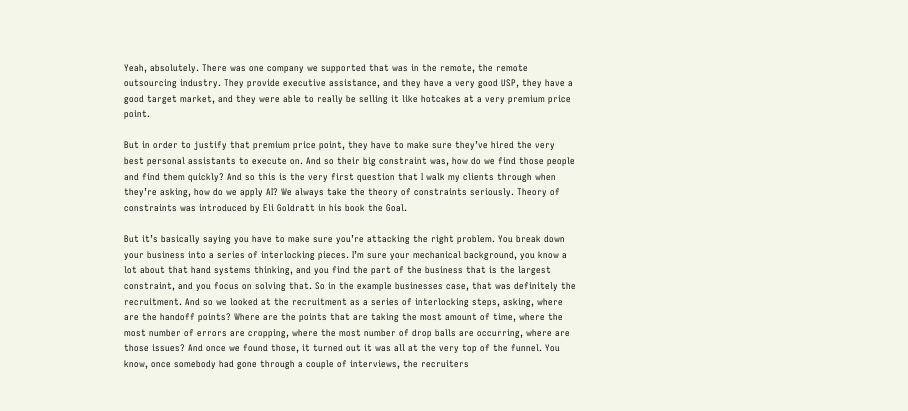Yeah, absolutely. There was one company we supported that was in the remote, the remote outsourcing industry. They provide executive assistance, and they have a very good USP, they have a good target market, and they were able to really be selling it like hotcakes at a very premium price point.

But in order to justify that premium price point, they have to make sure they’ve hired the very best personal assistants to execute on. And so their big constraint was, how do we find those people and find them quickly? And so this is the very first question that I walk my clients through when they’re asking, how do we apply AI? We always take the theory of constraints seriously. Theory of constraints was introduced by Eli Goldratt in his book the Goal.

But it’s basically saying you have to make sure you’re attacking the right problem. You break down your business into a series of interlocking pieces. I’m sure your mechanical background, you know a lot about that hand systems thinking, and you find the part of the business that is the largest constraint, and you focus on solving that. So in the example businesses case, that was definitely the recruitment. And so we looked at the recruitment as a series of interlocking steps, asking, where are the handoff points? Where are the points that are taking the most amount of time, where the most number of errors are cropping, where the most number of drop balls are occurring, where are those issues? And once we found those, it turned out it was all at the very top of the funnel. You know, once somebody had gone through a couple of interviews, the recruiters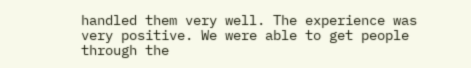handled them very well. The experience was very positive. We were able to get people through the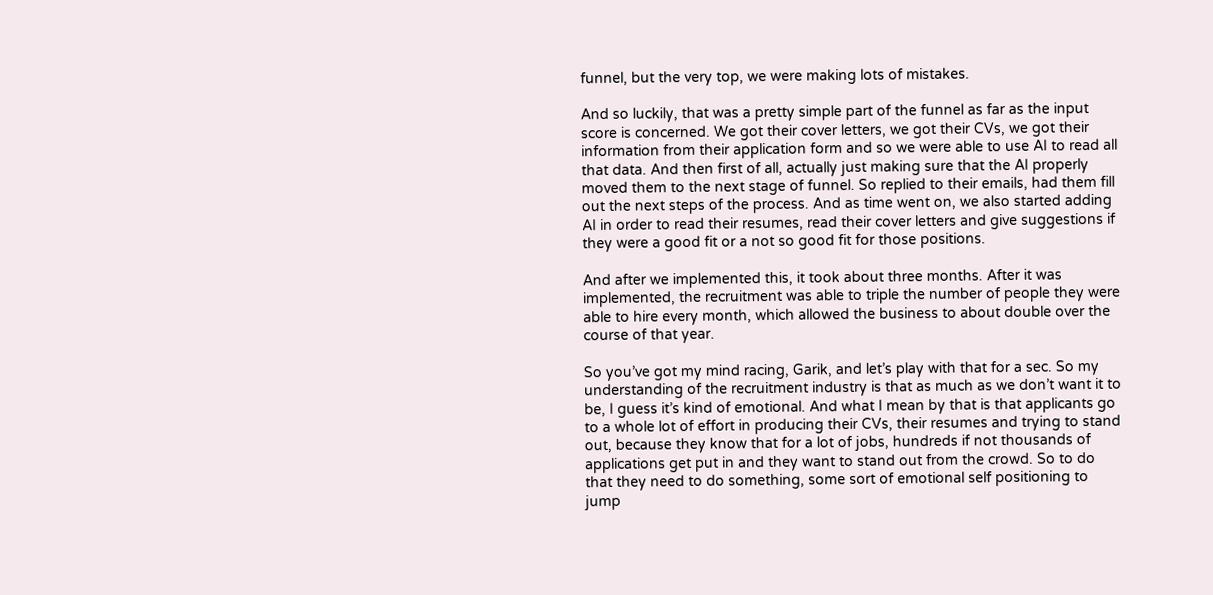funnel, but the very top, we were making lots of mistakes.

And so luckily, that was a pretty simple part of the funnel as far as the input score is concerned. We got their cover letters, we got their CVs, we got their information from their application form and so we were able to use AI to read all that data. And then first of all, actually just making sure that the AI properly moved them to the next stage of funnel. So replied to their emails, had them fill out the next steps of the process. And as time went on, we also started adding AI in order to read their resumes, read their cover letters and give suggestions if they were a good fit or a not so good fit for those positions.

And after we implemented this, it took about three months. After it was implemented, the recruitment was able to triple the number of people they were able to hire every month, which allowed the business to about double over the course of that year.

So you’ve got my mind racing, Garik, and let’s play with that for a sec. So my understanding of the recruitment industry is that as much as we don’t want it to be, I guess it’s kind of emotional. And what I mean by that is that applicants go to a whole lot of effort in producing their CVs, their resumes and trying to stand out, because they know that for a lot of jobs, hundreds if not thousands of applications get put in and they want to stand out from the crowd. So to do that they need to do something, some sort of emotional self positioning to jump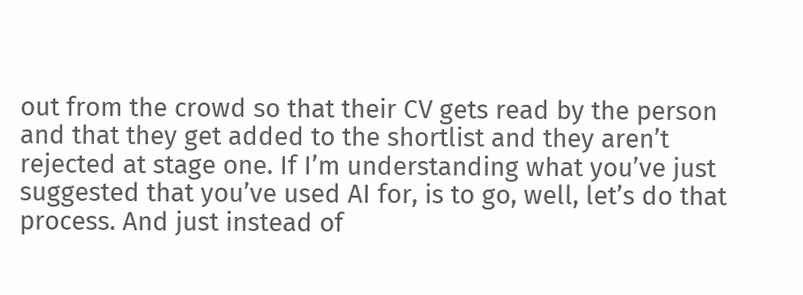out from the crowd so that their CV gets read by the person and that they get added to the shortlist and they aren’t rejected at stage one. If I’m understanding what you’ve just suggested that you’ve used AI for, is to go, well, let’s do that process. And just instead of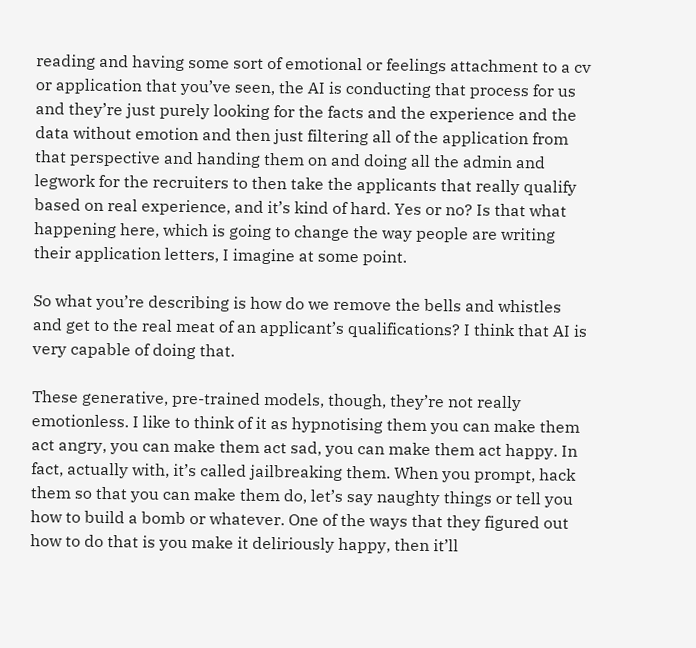reading and having some sort of emotional or feelings attachment to a cv or application that you’ve seen, the AI is conducting that process for us and they’re just purely looking for the facts and the experience and the data without emotion and then just filtering all of the application from that perspective and handing them on and doing all the admin and legwork for the recruiters to then take the applicants that really qualify based on real experience, and it’s kind of hard. Yes or no? Is that what happening here, which is going to change the way people are writing their application letters, I imagine at some point.

So what you’re describing is how do we remove the bells and whistles and get to the real meat of an applicant’s qualifications? I think that AI is very capable of doing that.

These generative, pre-trained models, though, they’re not really emotionless. I like to think of it as hypnotising them you can make them act angry, you can make them act sad, you can make them act happy. In fact, actually with, it’s called jailbreaking them. When you prompt, hack them so that you can make them do, let’s say naughty things or tell you how to build a bomb or whatever. One of the ways that they figured out how to do that is you make it deliriously happy, then it’ll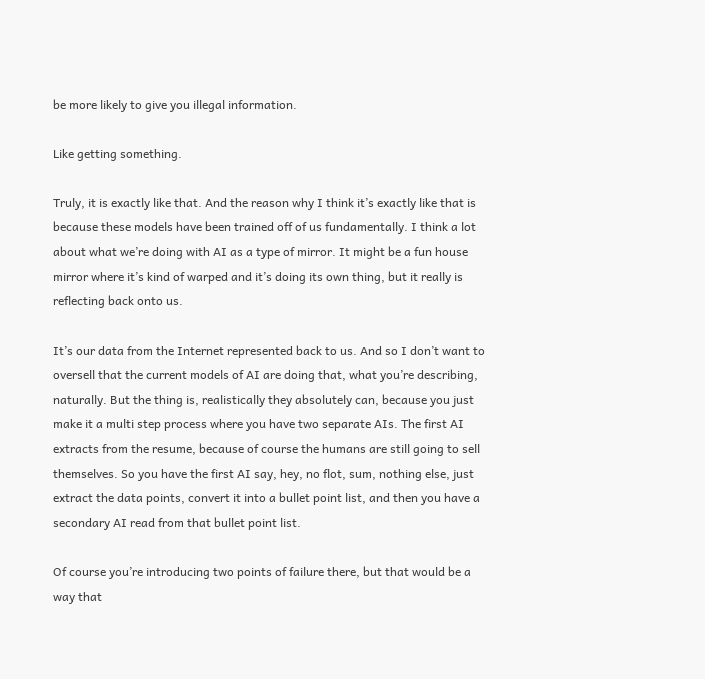be more likely to give you illegal information.

Like getting something.

Truly, it is exactly like that. And the reason why I think it’s exactly like that is because these models have been trained off of us fundamentally. I think a lot about what we’re doing with AI as a type of mirror. It might be a fun house mirror where it’s kind of warped and it’s doing its own thing, but it really is reflecting back onto us.

It’s our data from the Internet represented back to us. And so I don’t want to oversell that the current models of AI are doing that, what you’re describing, naturally. But the thing is, realistically they absolutely can, because you just make it a multi step process where you have two separate AIs. The first AI extracts from the resume, because of course the humans are still going to sell themselves. So you have the first AI say, hey, no flot, sum, nothing else, just extract the data points, convert it into a bullet point list, and then you have a secondary AI read from that bullet point list.

Of course you’re introducing two points of failure there, but that would be a way that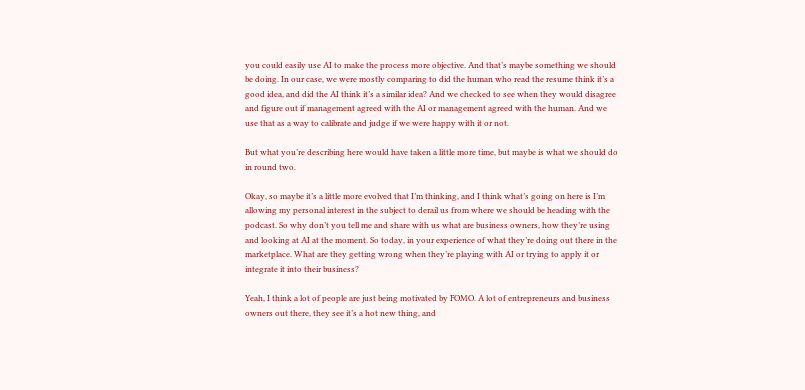you could easily use AI to make the process more objective. And that’s maybe something we should be doing. In our case, we were mostly comparing to did the human who read the resume think it’s a good idea, and did the AI think it’s a similar idea? And we checked to see when they would disagree and figure out if management agreed with the AI or management agreed with the human. And we use that as a way to calibrate and judge if we were happy with it or not.

But what you’re describing here would have taken a little more time, but maybe is what we should do in round two.

Okay, so maybe it’s a little more evolved that I’m thinking, and I think what’s going on here is I’m allowing my personal interest in the subject to derail us from where we should be heading with the podcast. So why don’t you tell me and share with us what are business owners, how they’re using and looking at AI at the moment. So today, in your experience of what they’re doing out there in the marketplace. What are they getting wrong when they’re playing with AI or trying to apply it or integrate it into their business?

Yeah, I think a lot of people are just being motivated by FOMO. A lot of entrepreneurs and business owners out there, they see it’s a hot new thing, and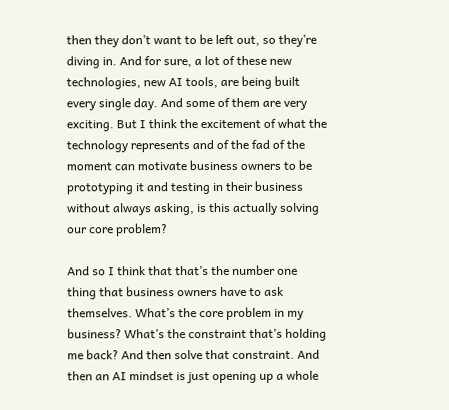then they don’t want to be left out, so they’re diving in. And for sure, a lot of these new technologies, new AI tools, are being built every single day. And some of them are very exciting. But I think the excitement of what the technology represents and of the fad of the moment can motivate business owners to be prototyping it and testing in their business without always asking, is this actually solving our core problem?

And so I think that that’s the number one thing that business owners have to ask themselves. What’s the core problem in my business? What’s the constraint that’s holding me back? And then solve that constraint. And then an AI mindset is just opening up a whole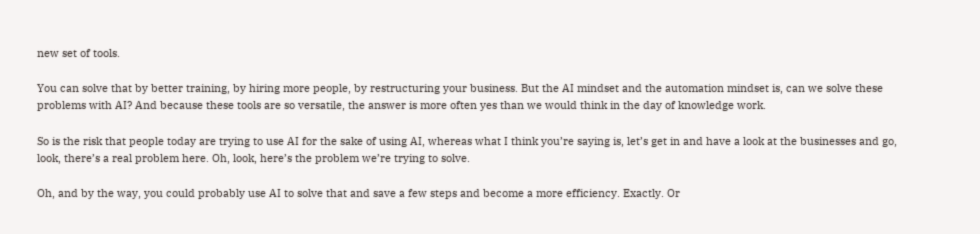new set of tools.

You can solve that by better training, by hiring more people, by restructuring your business. But the AI mindset and the automation mindset is, can we solve these problems with AI? And because these tools are so versatile, the answer is more often yes than we would think in the day of knowledge work.

So is the risk that people today are trying to use AI for the sake of using AI, whereas what I think you’re saying is, let’s get in and have a look at the businesses and go, look, there’s a real problem here. Oh, look, here’s the problem we’re trying to solve.

Oh, and by the way, you could probably use AI to solve that and save a few steps and become a more efficiency. Exactly. Or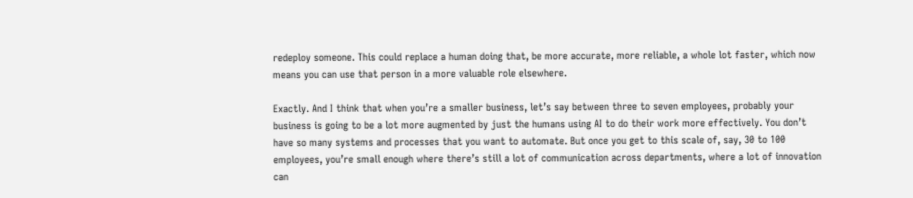redeploy someone. This could replace a human doing that, be more accurate, more reliable, a whole lot faster, which now means you can use that person in a more valuable role elsewhere.

Exactly. And I think that when you’re a smaller business, let’s say between three to seven employees, probably your business is going to be a lot more augmented by just the humans using AI to do their work more effectively. You don’t have so many systems and processes that you want to automate. But once you get to this scale of, say, 30 to 100 employees, you’re small enough where there’s still a lot of communication across departments, where a lot of innovation can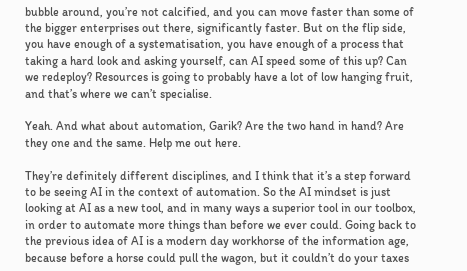bubble around, you’re not calcified, and you can move faster than some of the bigger enterprises out there, significantly faster. But on the flip side, you have enough of a systematisation, you have enough of a process that taking a hard look and asking yourself, can AI speed some of this up? Can we redeploy? Resources is going to probably have a lot of low hanging fruit, and that’s where we can’t specialise.

Yeah. And what about automation, Garik? Are the two hand in hand? Are they one and the same. Help me out here.

They’re definitely different disciplines, and I think that it’s a step forward to be seeing AI in the context of automation. So the AI mindset is just looking at AI as a new tool, and in many ways a superior tool in our toolbox, in order to automate more things than before we ever could. Going back to the previous idea of AI is a modern day workhorse of the information age, because before a horse could pull the wagon, but it couldn’t do your taxes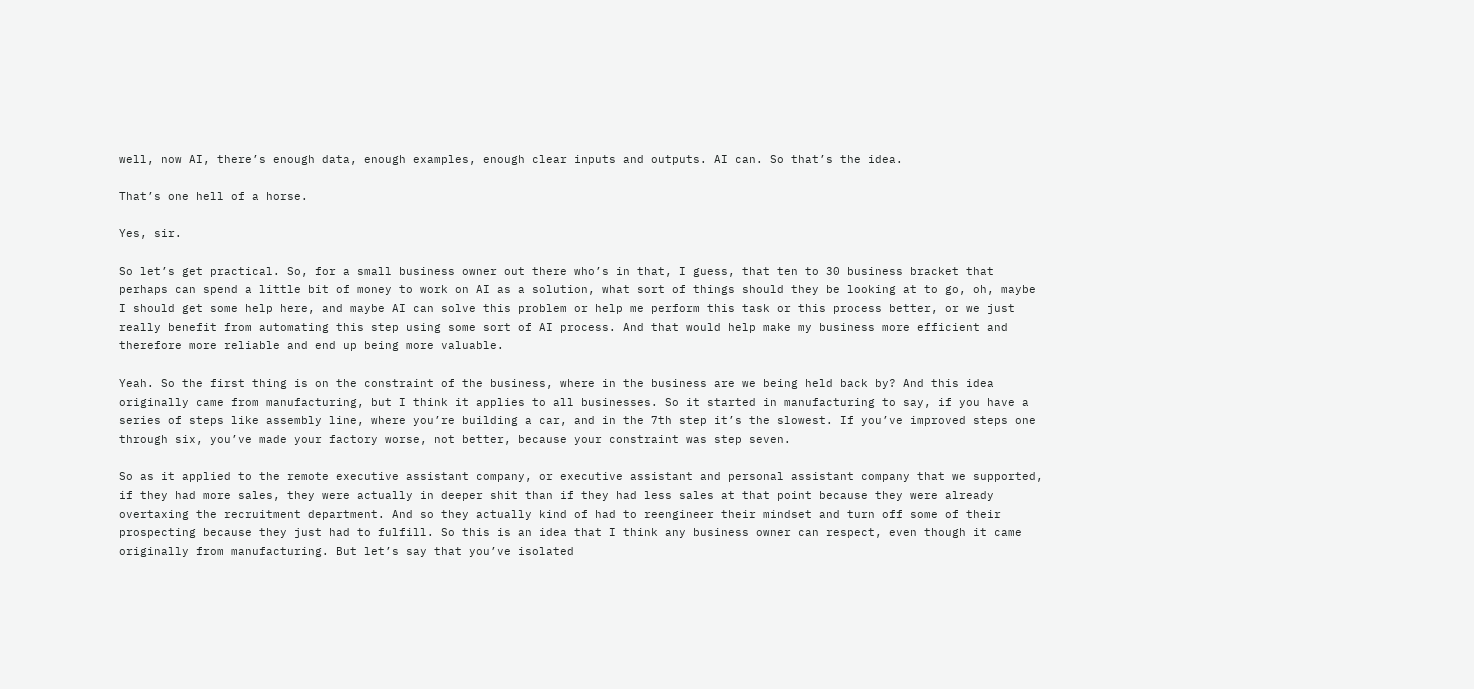well, now AI, there’s enough data, enough examples, enough clear inputs and outputs. AI can. So that’s the idea.

That’s one hell of a horse.

Yes, sir.

So let’s get practical. So, for a small business owner out there who’s in that, I guess, that ten to 30 business bracket that perhaps can spend a little bit of money to work on AI as a solution, what sort of things should they be looking at to go, oh, maybe I should get some help here, and maybe AI can solve this problem or help me perform this task or this process better, or we just really benefit from automating this step using some sort of AI process. And that would help make my business more efficient and therefore more reliable and end up being more valuable.

Yeah. So the first thing is on the constraint of the business, where in the business are we being held back by? And this idea originally came from manufacturing, but I think it applies to all businesses. So it started in manufacturing to say, if you have a series of steps like assembly line, where you’re building a car, and in the 7th step it’s the slowest. If you’ve improved steps one through six, you’ve made your factory worse, not better, because your constraint was step seven.

So as it applied to the remote executive assistant company, or executive assistant and personal assistant company that we supported, if they had more sales, they were actually in deeper shit than if they had less sales at that point because they were already overtaxing the recruitment department. And so they actually kind of had to reengineer their mindset and turn off some of their prospecting because they just had to fulfill. So this is an idea that I think any business owner can respect, even though it came originally from manufacturing. But let’s say that you’ve isolated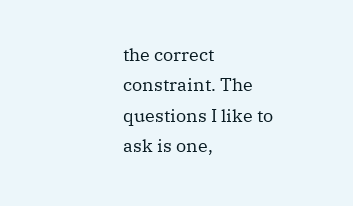the correct constraint. The questions I like to ask is one,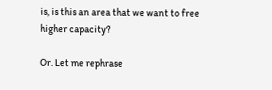is, is this an area that we want to free higher capacity?

Or. Let me rephrase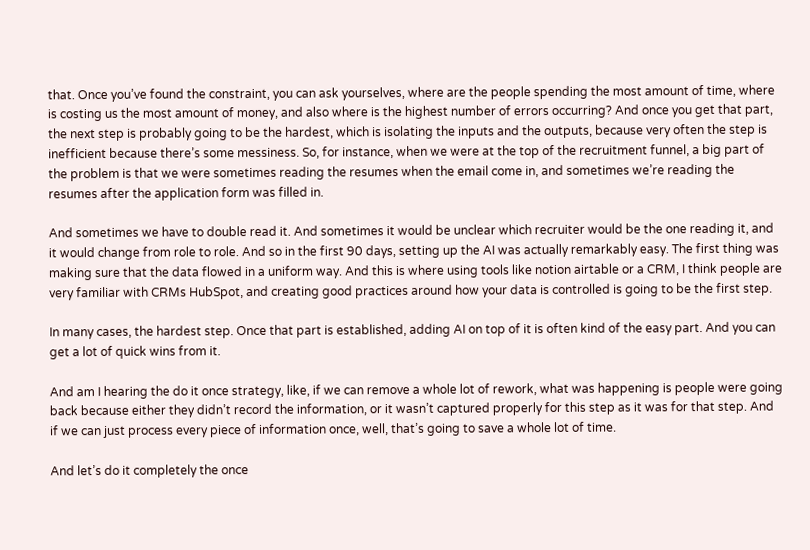that. Once you’ve found the constraint, you can ask yourselves, where are the people spending the most amount of time, where is costing us the most amount of money, and also where is the highest number of errors occurring? And once you get that part, the next step is probably going to be the hardest, which is isolating the inputs and the outputs, because very often the step is inefficient because there’s some messiness. So, for instance, when we were at the top of the recruitment funnel, a big part of the problem is that we were sometimes reading the resumes when the email come in, and sometimes we’re reading the resumes after the application form was filled in.

And sometimes we have to double read it. And sometimes it would be unclear which recruiter would be the one reading it, and it would change from role to role. And so in the first 90 days, setting up the AI was actually remarkably easy. The first thing was making sure that the data flowed in a uniform way. And this is where using tools like notion airtable or a CRM, I think people are very familiar with CRMs HubSpot, and creating good practices around how your data is controlled is going to be the first step.

In many cases, the hardest step. Once that part is established, adding AI on top of it is often kind of the easy part. And you can get a lot of quick wins from it.

And am I hearing the do it once strategy, like, if we can remove a whole lot of rework, what was happening is people were going back because either they didn’t record the information, or it wasn’t captured properly for this step as it was for that step. And if we can just process every piece of information once, well, that’s going to save a whole lot of time.

And let’s do it completely the once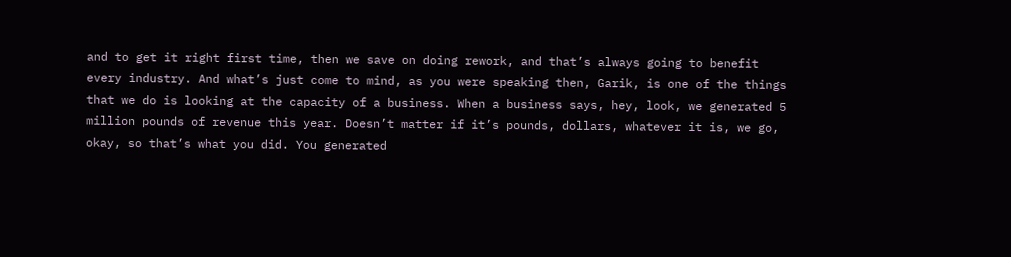and to get it right first time, then we save on doing rework, and that’s always going to benefit every industry. And what’s just come to mind, as you were speaking then, Garik, is one of the things that we do is looking at the capacity of a business. When a business says, hey, look, we generated 5 million pounds of revenue this year. Doesn’t matter if it’s pounds, dollars, whatever it is, we go, okay, so that’s what you did. You generated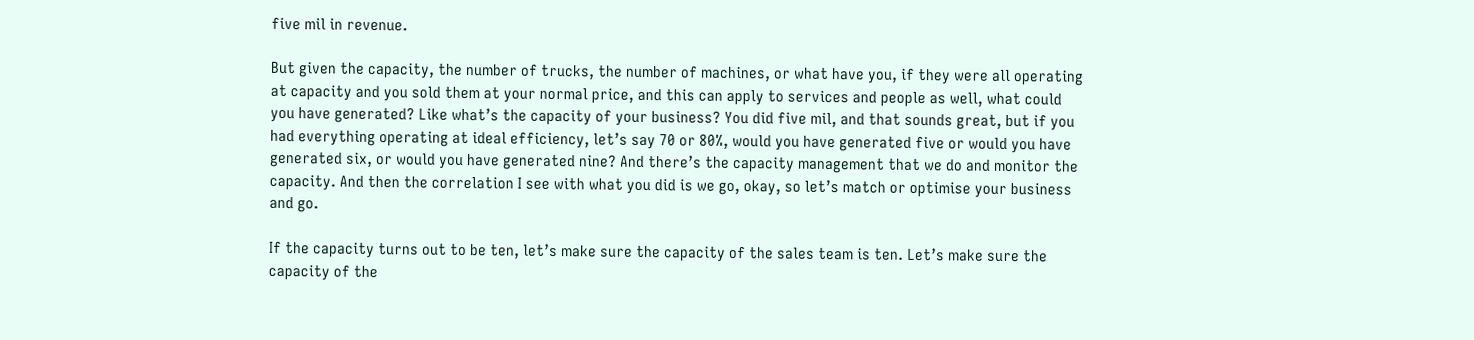five mil in revenue.

But given the capacity, the number of trucks, the number of machines, or what have you, if they were all operating at capacity and you sold them at your normal price, and this can apply to services and people as well, what could you have generated? Like what’s the capacity of your business? You did five mil, and that sounds great, but if you had everything operating at ideal efficiency, let’s say 70 or 80%, would you have generated five or would you have generated six, or would you have generated nine? And there’s the capacity management that we do and monitor the capacity. And then the correlation I see with what you did is we go, okay, so let’s match or optimise your business and go.

If the capacity turns out to be ten, let’s make sure the capacity of the sales team is ten. Let’s make sure the capacity of the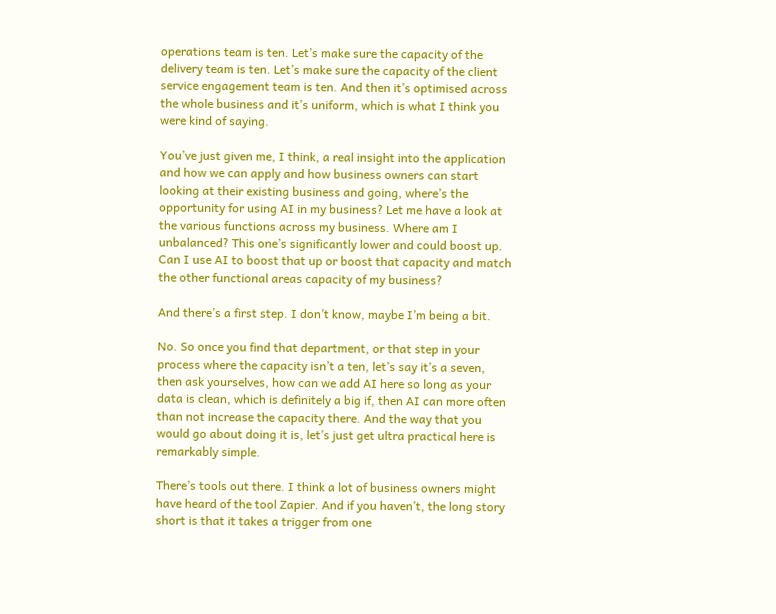operations team is ten. Let’s make sure the capacity of the delivery team is ten. Let’s make sure the capacity of the client service engagement team is ten. And then it’s optimised across the whole business and it’s uniform, which is what I think you were kind of saying.

You’ve just given me, I think, a real insight into the application and how we can apply and how business owners can start looking at their existing business and going, where’s the opportunity for using AI in my business? Let me have a look at the various functions across my business. Where am I unbalanced? This one’s significantly lower and could boost up. Can I use AI to boost that up or boost that capacity and match the other functional areas capacity of my business?

And there’s a first step. I don’t know, maybe I’m being a bit.

No. So once you find that department, or that step in your process where the capacity isn’t a ten, let’s say it’s a seven, then ask yourselves, how can we add AI here so long as your data is clean, which is definitely a big if, then AI can more often than not increase the capacity there. And the way that you would go about doing it is, let’s just get ultra practical here is remarkably simple.

There’s tools out there. I think a lot of business owners might have heard of the tool Zapier. And if you haven’t, the long story short is that it takes a trigger from one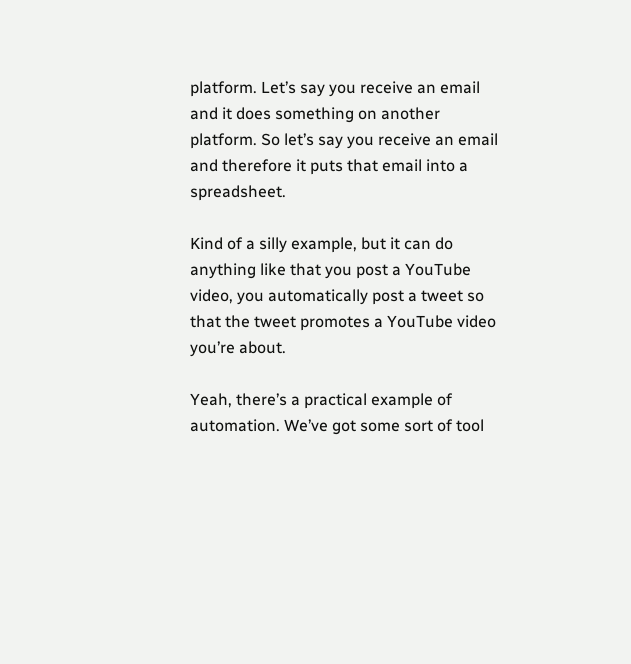platform. Let’s say you receive an email and it does something on another platform. So let’s say you receive an email and therefore it puts that email into a spreadsheet.

Kind of a silly example, but it can do anything like that you post a YouTube video, you automatically post a tweet so that the tweet promotes a YouTube video you’re about.

Yeah, there’s a practical example of automation. We’ve got some sort of tool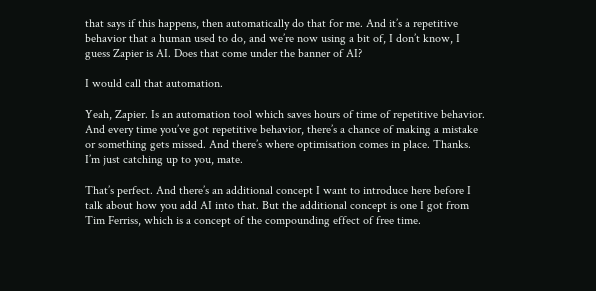that says if this happens, then automatically do that for me. And it’s a repetitive behavior that a human used to do, and we’re now using a bit of, I don’t know, I guess Zapier is AI. Does that come under the banner of AI?

I would call that automation.

Yeah, Zapier. Is an automation tool which saves hours of time of repetitive behavior. And every time you’ve got repetitive behavior, there’s a chance of making a mistake or something gets missed. And there’s where optimisation comes in place. Thanks. I’m just catching up to you, mate.

That’s perfect. And there’s an additional concept I want to introduce here before I talk about how you add AI into that. But the additional concept is one I got from Tim Ferriss, which is a concept of the compounding effect of free time.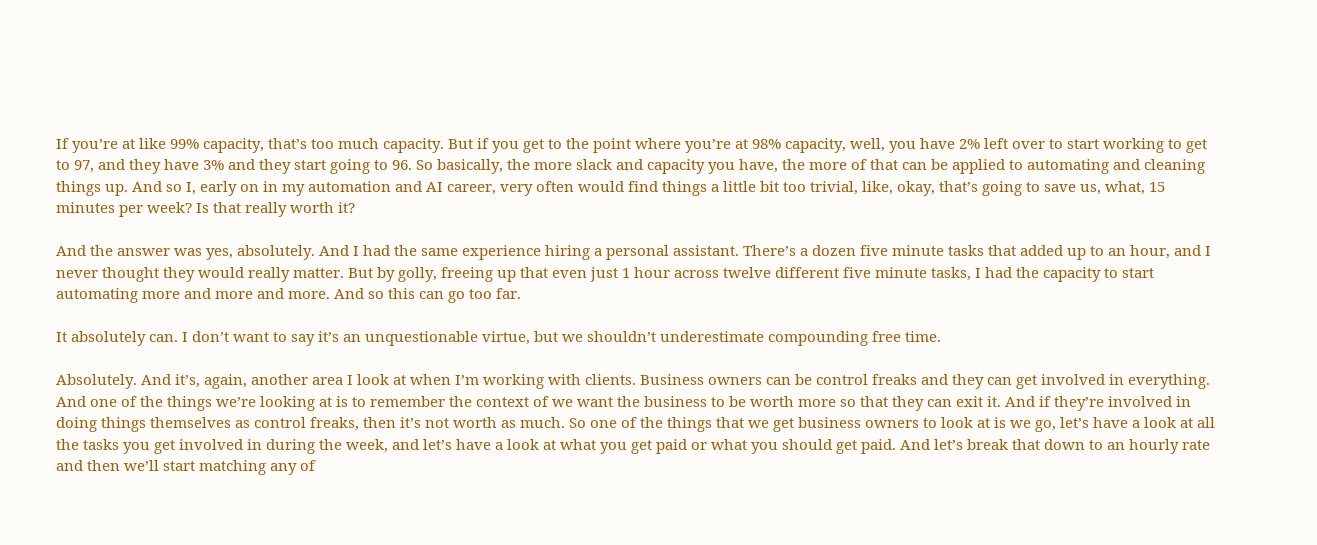If you’re at like 99% capacity, that’s too much capacity. But if you get to the point where you’re at 98% capacity, well, you have 2% left over to start working to get to 97, and they have 3% and they start going to 96. So basically, the more slack and capacity you have, the more of that can be applied to automating and cleaning things up. And so I, early on in my automation and AI career, very often would find things a little bit too trivial, like, okay, that’s going to save us, what, 15 minutes per week? Is that really worth it?

And the answer was yes, absolutely. And I had the same experience hiring a personal assistant. There’s a dozen five minute tasks that added up to an hour, and I never thought they would really matter. But by golly, freeing up that even just 1 hour across twelve different five minute tasks, I had the capacity to start automating more and more and more. And so this can go too far.

It absolutely can. I don’t want to say it’s an unquestionable virtue, but we shouldn’t underestimate compounding free time.

Absolutely. And it’s, again, another area I look at when I’m working with clients. Business owners can be control freaks and they can get involved in everything. And one of the things we’re looking at is to remember the context of we want the business to be worth more so that they can exit it. And if they’re involved in doing things themselves as control freaks, then it’s not worth as much. So one of the things that we get business owners to look at is we go, let’s have a look at all the tasks you get involved in during the week, and let’s have a look at what you get paid or what you should get paid. And let’s break that down to an hourly rate and then we’ll start matching any of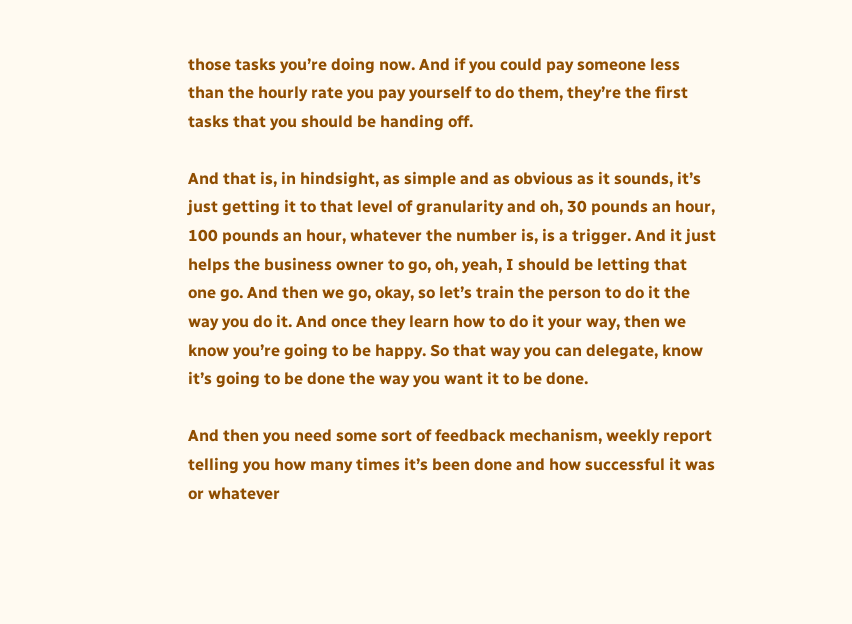those tasks you’re doing now. And if you could pay someone less than the hourly rate you pay yourself to do them, they’re the first tasks that you should be handing off.

And that is, in hindsight, as simple and as obvious as it sounds, it’s just getting it to that level of granularity and oh, 30 pounds an hour, 100 pounds an hour, whatever the number is, is a trigger. And it just helps the business owner to go, oh, yeah, I should be letting that one go. And then we go, okay, so let’s train the person to do it the way you do it. And once they learn how to do it your way, then we know you’re going to be happy. So that way you can delegate, know it’s going to be done the way you want it to be done.

And then you need some sort of feedback mechanism, weekly report telling you how many times it’s been done and how successful it was or whatever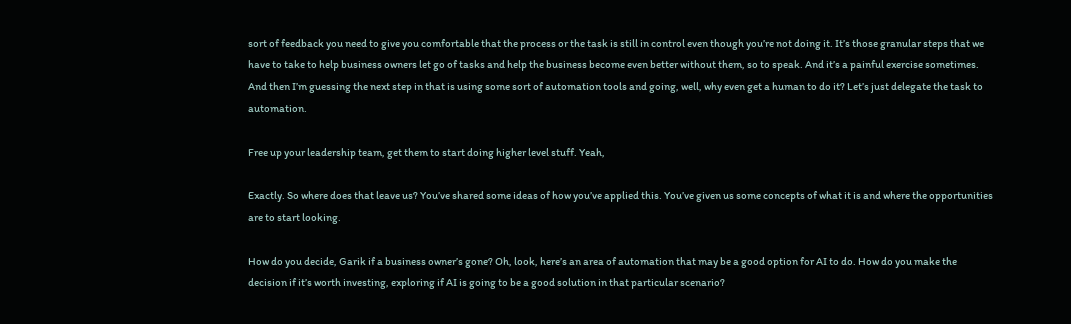sort of feedback you need to give you comfortable that the process or the task is still in control even though you’re not doing it. It’s those granular steps that we have to take to help business owners let go of tasks and help the business become even better without them, so to speak. And it’s a painful exercise sometimes. And then I’m guessing the next step in that is using some sort of automation tools and going, well, why even get a human to do it? Let’s just delegate the task to automation.

Free up your leadership team, get them to start doing higher level stuff. Yeah,

Exactly. So where does that leave us? You’ve shared some ideas of how you’ve applied this. You’ve given us some concepts of what it is and where the opportunities are to start looking.

How do you decide, Garik if a business owner’s gone? Oh, look, here’s an area of automation that may be a good option for AI to do. How do you make the decision if it’s worth investing, exploring if AI is going to be a good solution in that particular scenario?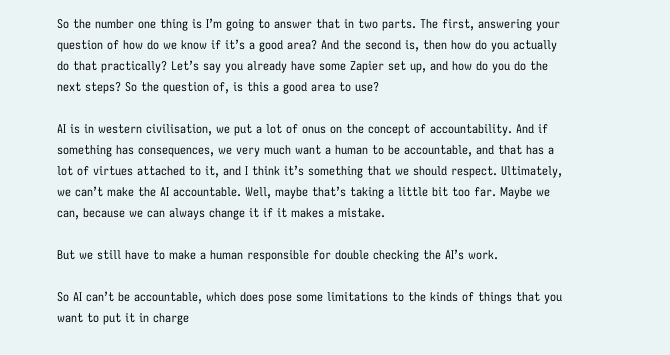So the number one thing is I’m going to answer that in two parts. The first, answering your question of how do we know if it’s a good area? And the second is, then how do you actually do that practically? Let’s say you already have some Zapier set up, and how do you do the next steps? So the question of, is this a good area to use?

AI is in western civilisation, we put a lot of onus on the concept of accountability. And if something has consequences, we very much want a human to be accountable, and that has a lot of virtues attached to it, and I think it’s something that we should respect. Ultimately, we can’t make the AI accountable. Well, maybe that’s taking a little bit too far. Maybe we can, because we can always change it if it makes a mistake.

But we still have to make a human responsible for double checking the AI’s work.

So AI can’t be accountable, which does pose some limitations to the kinds of things that you want to put it in charge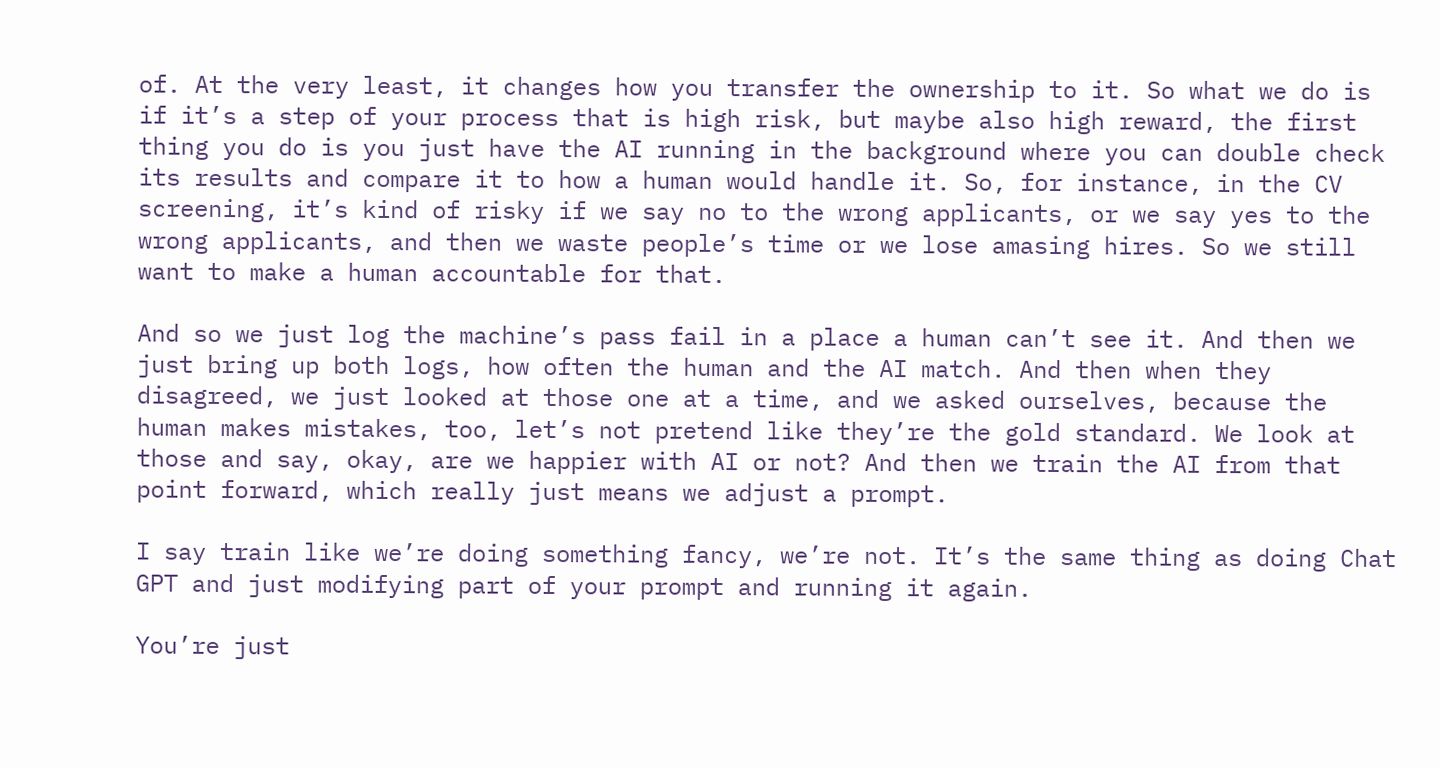of. At the very least, it changes how you transfer the ownership to it. So what we do is if it’s a step of your process that is high risk, but maybe also high reward, the first thing you do is you just have the AI running in the background where you can double check its results and compare it to how a human would handle it. So, for instance, in the CV screening, it’s kind of risky if we say no to the wrong applicants, or we say yes to the wrong applicants, and then we waste people’s time or we lose amasing hires. So we still want to make a human accountable for that.

And so we just log the machine’s pass fail in a place a human can’t see it. And then we just bring up both logs, how often the human and the AI match. And then when they disagreed, we just looked at those one at a time, and we asked ourselves, because the human makes mistakes, too, let’s not pretend like they’re the gold standard. We look at those and say, okay, are we happier with AI or not? And then we train the AI from that point forward, which really just means we adjust a prompt.

I say train like we’re doing something fancy, we’re not. It’s the same thing as doing Chat GPT and just modifying part of your prompt and running it again.

You’re just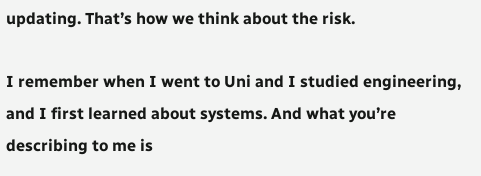updating. That’s how we think about the risk.

I remember when I went to Uni and I studied engineering, and I first learned about systems. And what you’re describing to me is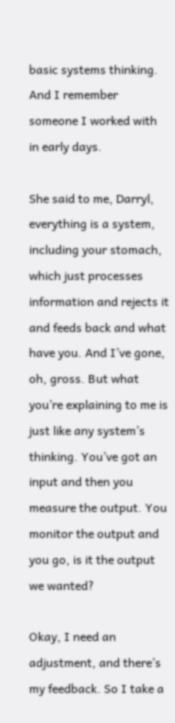basic systems thinking. And I remember someone I worked with in early days.

She said to me, Darryl, everything is a system, including your stomach, which just processes information and rejects it and feeds back and what have you. And I’ve gone, oh, gross. But what you’re explaining to me is just like any system’s thinking. You’ve got an input and then you measure the output. You monitor the output and you go, is it the output we wanted?

Okay, I need an adjustment, and there’s my feedback. So I take a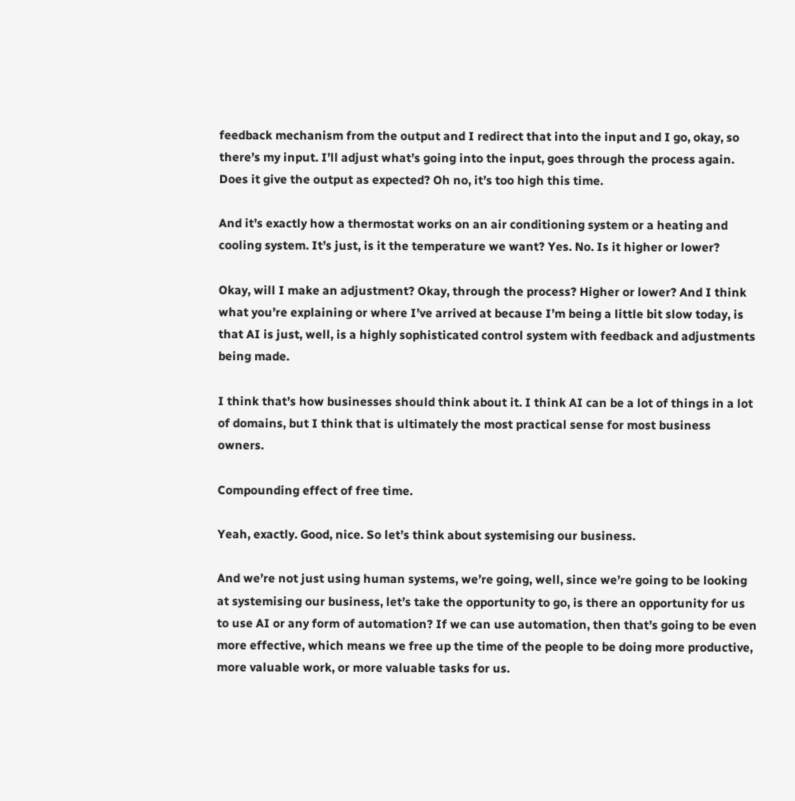feedback mechanism from the output and I redirect that into the input and I go, okay, so there’s my input. I’ll adjust what’s going into the input, goes through the process again. Does it give the output as expected? Oh no, it’s too high this time.

And it’s exactly how a thermostat works on an air conditioning system or a heating and cooling system. It’s just, is it the temperature we want? Yes. No. Is it higher or lower?

Okay, will I make an adjustment? Okay, through the process? Higher or lower? And I think what you’re explaining or where I’ve arrived at because I’m being a little bit slow today, is that AI is just, well, is a highly sophisticated control system with feedback and adjustments being made.

I think that’s how businesses should think about it. I think AI can be a lot of things in a lot of domains, but I think that is ultimately the most practical sense for most business owners.

Compounding effect of free time.

Yeah, exactly. Good, nice. So let’s think about systemising our business.

And we’re not just using human systems, we’re going, well, since we’re going to be looking at systemising our business, let’s take the opportunity to go, is there an opportunity for us to use AI or any form of automation? If we can use automation, then that’s going to be even more effective, which means we free up the time of the people to be doing more productive, more valuable work, or more valuable tasks for us.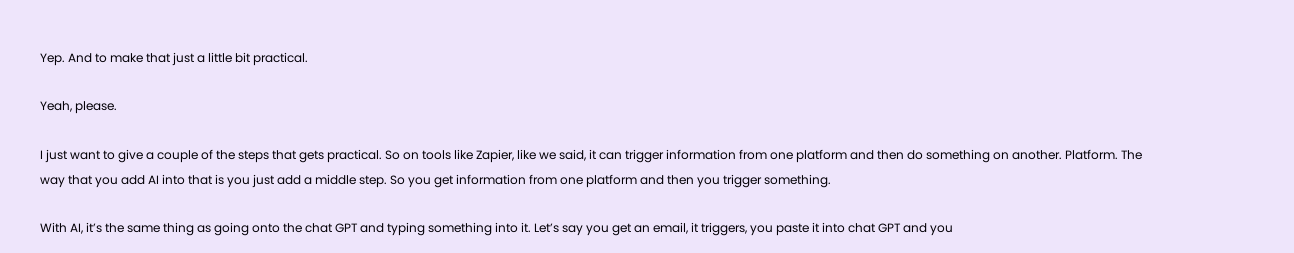Yep. And to make that just a little bit practical.

Yeah, please.

I just want to give a couple of the steps that gets practical. So on tools like Zapier, like we said, it can trigger information from one platform and then do something on another. Platform. The way that you add AI into that is you just add a middle step. So you get information from one platform and then you trigger something.

With AI, it’s the same thing as going onto the chat GPT and typing something into it. Let’s say you get an email, it triggers, you paste it into chat GPT and you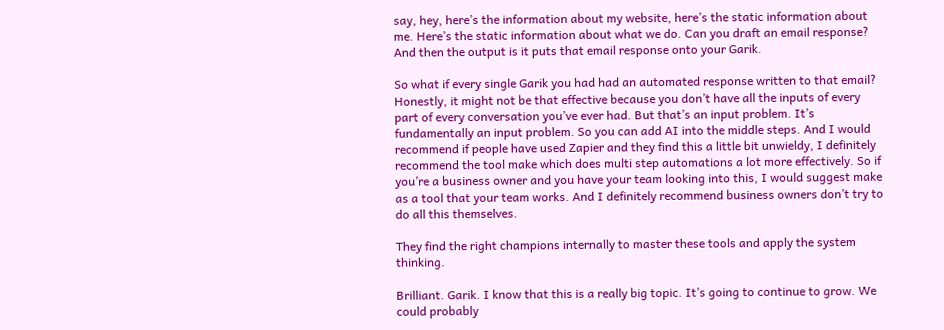say, hey, here’s the information about my website, here’s the static information about me. Here’s the static information about what we do. Can you draft an email response? And then the output is it puts that email response onto your Garik.

So what if every single Garik you had had an automated response written to that email? Honestly, it might not be that effective because you don’t have all the inputs of every part of every conversation you’ve ever had. But that’s an input problem. It’s fundamentally an input problem. So you can add AI into the middle steps. And I would recommend if people have used Zapier and they find this a little bit unwieldy, I definitely recommend the tool make which does multi step automations a lot more effectively. So if you’re a business owner and you have your team looking into this, I would suggest make as a tool that your team works. And I definitely recommend business owners don’t try to do all this themselves.

They find the right champions internally to master these tools and apply the system thinking.

Brilliant. Garik. I know that this is a really big topic. It’s going to continue to grow. We could probably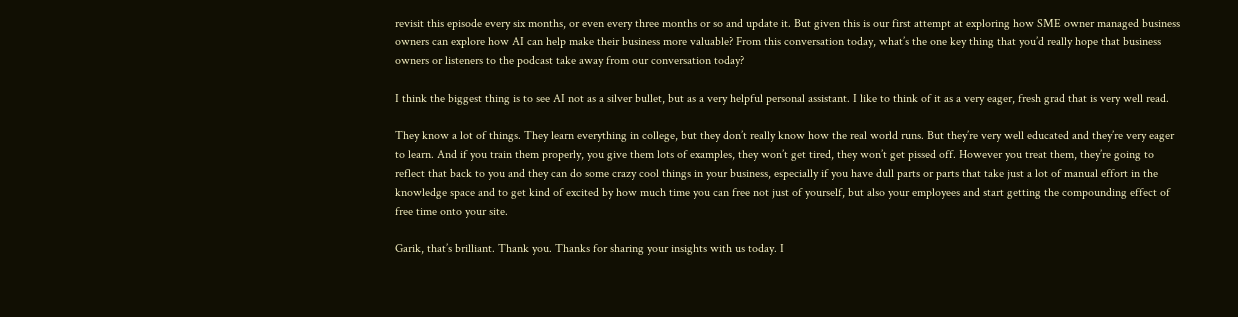revisit this episode every six months, or even every three months or so and update it. But given this is our first attempt at exploring how SME owner managed business owners can explore how AI can help make their business more valuable? From this conversation today, what’s the one key thing that you’d really hope that business owners or listeners to the podcast take away from our conversation today?

I think the biggest thing is to see AI not as a silver bullet, but as a very helpful personal assistant. I like to think of it as a very eager, fresh grad that is very well read.

They know a lot of things. They learn everything in college, but they don’t really know how the real world runs. But they’re very well educated and they’re very eager to learn. And if you train them properly, you give them lots of examples, they won’t get tired, they won’t get pissed off. However you treat them, they’re going to reflect that back to you and they can do some crazy cool things in your business, especially if you have dull parts or parts that take just a lot of manual effort in the knowledge space and to get kind of excited by how much time you can free not just of yourself, but also your employees and start getting the compounding effect of free time onto your site.

Garik, that’s brilliant. Thank you. Thanks for sharing your insights with us today. I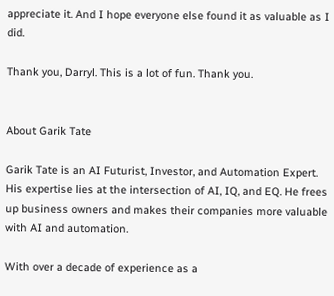appreciate it. And I hope everyone else found it as valuable as I did.

Thank you, Darryl. This is a lot of fun. Thank you.


About Garik Tate

Garik Tate is an AI Futurist, Investor, and Automation Expert. His expertise lies at the intersection of AI, IQ, and EQ. He frees up business owners and makes their companies more valuable with AI and automation.

With over a decade of experience as a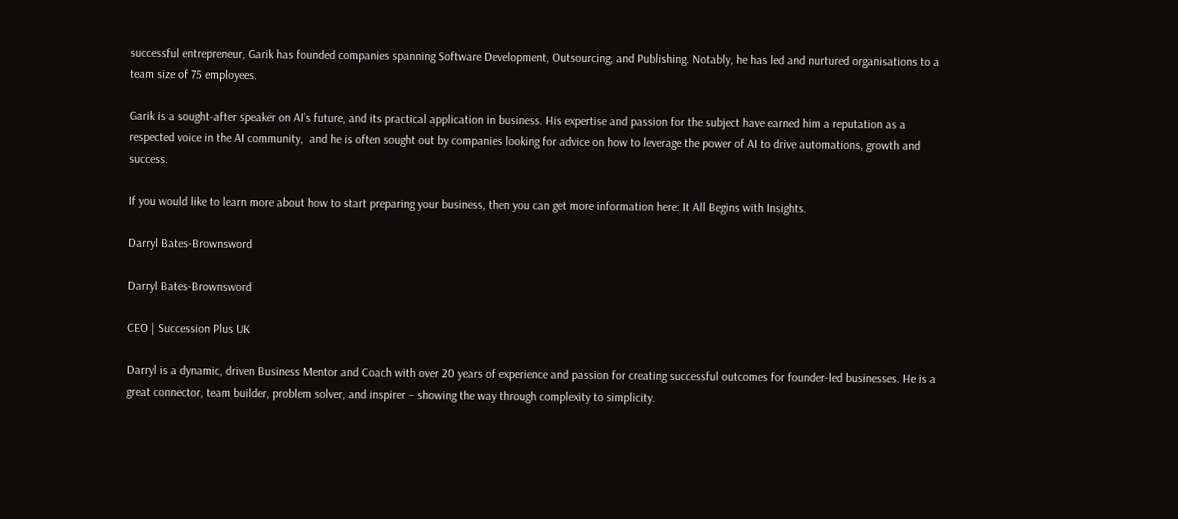successful entrepreneur, Garik has founded companies spanning Software Development, Outsourcing, and Publishing. Notably, he has led and nurtured organisations to a team size of 75 employees.

Garik is a sought-after speaker on AI’s future, and its practical application in business. His expertise and passion for the subject have earned him a reputation as a respected voice in the AI community,  and he is often sought out by companies looking for advice on how to leverage the power of AI to drive automations, growth and success.

If you would like to learn more about how to start preparing your business, then you can get more information here: It All Begins with Insights.

Darryl Bates-Brownsword

Darryl Bates-Brownsword

CEO | Succession Plus UK

Darryl is a dynamic, driven Business Mentor and Coach with over 20 years of experience and passion for creating successful outcomes for founder-led businesses. He is a great connector, team builder, problem solver, and inspirer – showing the way through complexity to simplicity.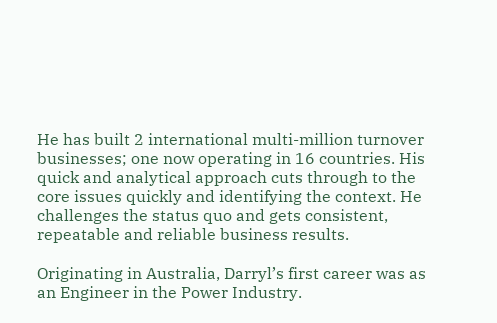He has built 2 international multi-million turnover businesses; one now operating in 16 countries. His quick and analytical approach cuts through to the core issues quickly and identifying the context. He challenges the status quo and gets consistent, repeatable and reliable business results.

Originating in Australia, Darryl’s first career was as an Engineer in the Power Industry.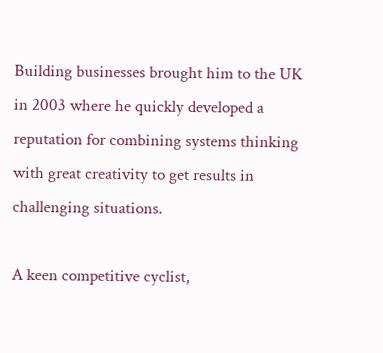Building businesses brought him to the UK in 2003 where he quickly developed a reputation for combining systems thinking with great creativity to get results in challenging situations.

A keen competitive cyclist,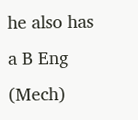he also has a B Eng (Mech)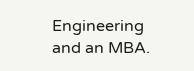Engineering and an MBA.